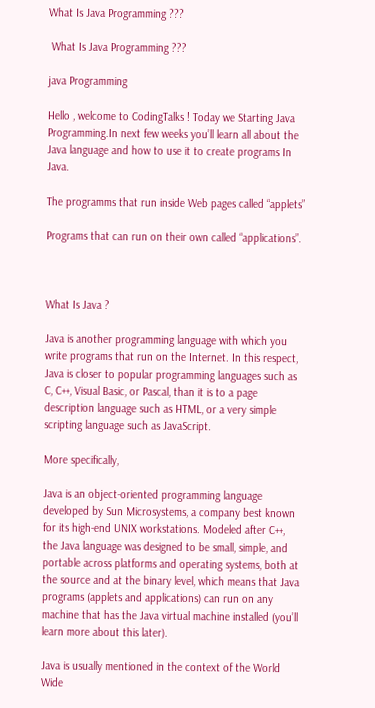What Is Java Programming ???

 What Is Java Programming ???

java Programming

Hello , welcome to CodingTalks ! Today we Starting Java Programming.In next few weeks you’ll learn all about the Java language and how to use it to create programs In Java.

The programms that run inside Web pages called “applets”

Programs that can run on their own called “applications”.



What Is Java ?

Java is another programming language with which you write programs that run on the Internet. In this respect, Java is closer to popular programming languages such as C, C++, Visual Basic, or Pascal, than it is to a page description language such as HTML, or a very simple scripting language such as JavaScript.

More specifically,

Java is an object-oriented programming language developed by Sun Microsystems, a company best known for its high-end UNIX workstations. Modeled after C++, the Java language was designed to be small, simple, and portable across platforms and operating systems, both at the source and at the binary level, which means that Java programs (applets and applications) can run on any machine that has the Java virtual machine installed (you’ll learn more about this later).

Java is usually mentioned in the context of the World Wide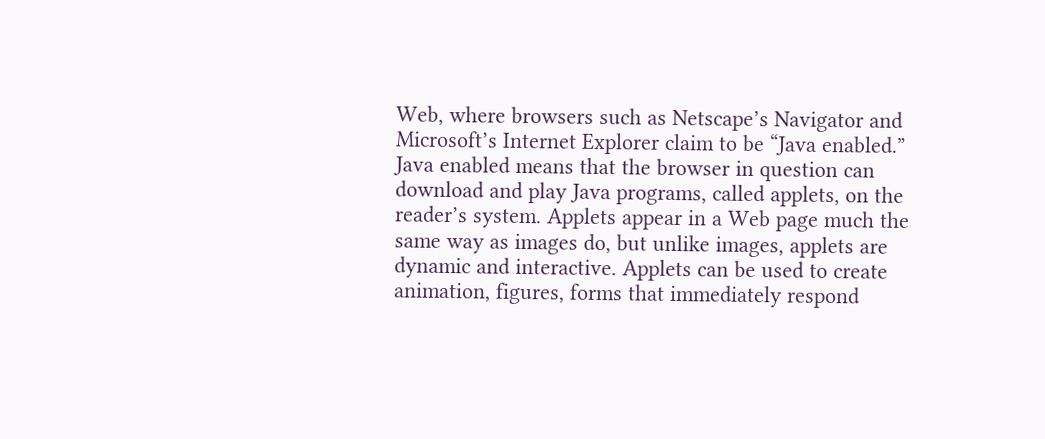Web, where browsers such as Netscape’s Navigator and Microsoft’s Internet Explorer claim to be “Java enabled.” Java enabled means that the browser in question can download and play Java programs, called applets, on the reader’s system. Applets appear in a Web page much the same way as images do, but unlike images, applets are dynamic and interactive. Applets can be used to create animation, figures, forms that immediately respond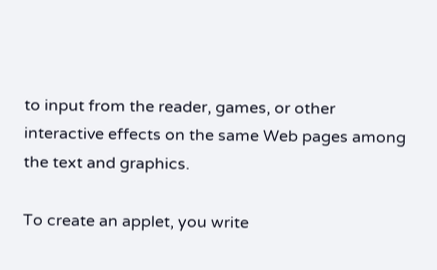to input from the reader, games, or other interactive effects on the same Web pages among the text and graphics.

To create an applet, you write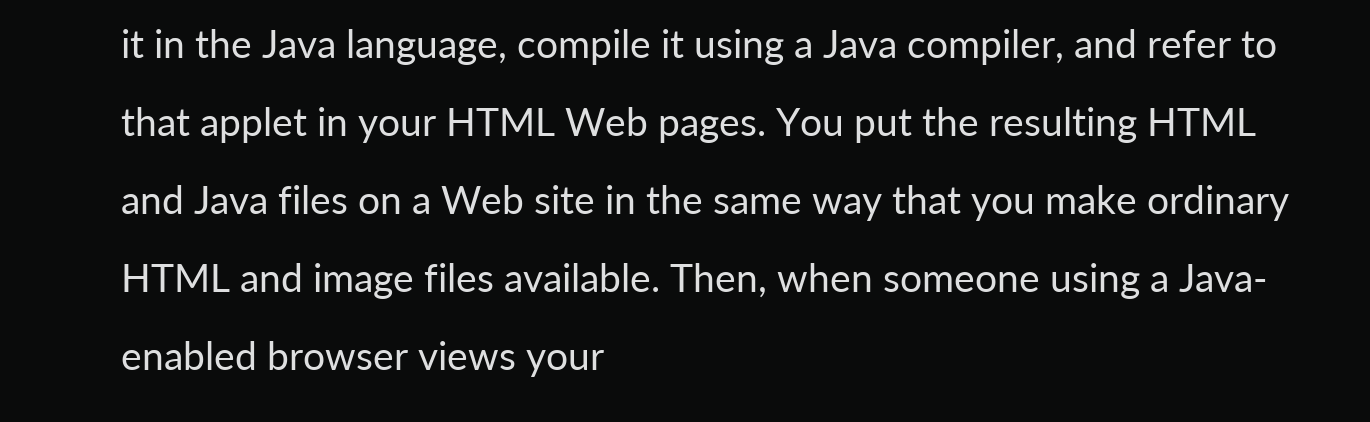it in the Java language, compile it using a Java compiler, and refer to that applet in your HTML Web pages. You put the resulting HTML and Java files on a Web site in the same way that you make ordinary HTML and image files available. Then, when someone using a Java-enabled browser views your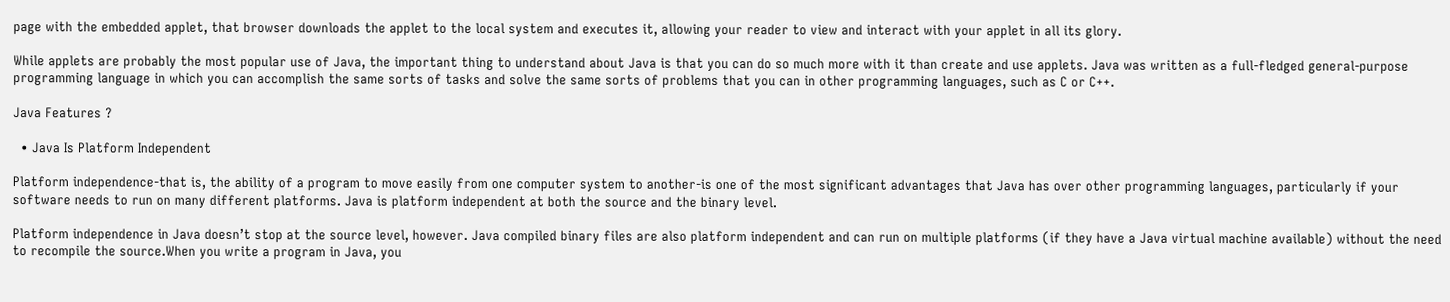page with the embedded applet, that browser downloads the applet to the local system and executes it, allowing your reader to view and interact with your applet in all its glory.

While applets are probably the most popular use of Java, the important thing to understand about Java is that you can do so much more with it than create and use applets. Java was written as a full-fledged general-purpose programming language in which you can accomplish the same sorts of tasks and solve the same sorts of problems that you can in other programming languages, such as C or C++.

Java Features ?

  • Java Is Platform Independent

Platform independence-that is, the ability of a program to move easily from one computer system to another-is one of the most significant advantages that Java has over other programming languages, particularly if your software needs to run on many different platforms. Java is platform independent at both the source and the binary level.

Platform independence in Java doesn’t stop at the source level, however. Java compiled binary files are also platform independent and can run on multiple platforms (if they have a Java virtual machine available) without the need to recompile the source.When you write a program in Java, you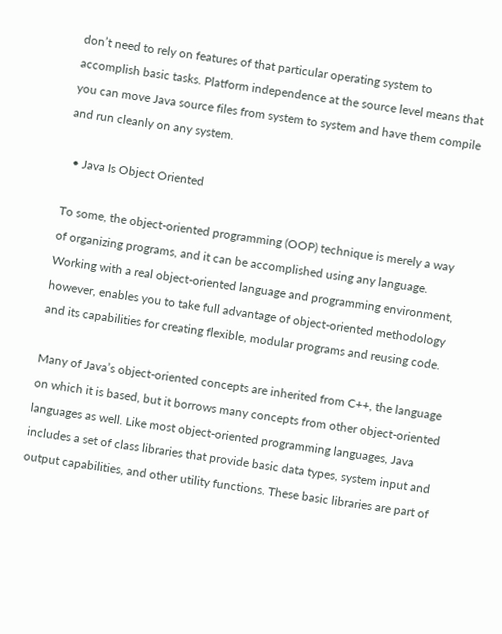don’t need to rely on features of that particular operating system to accomplish basic tasks. Platform independence at the source level means that you can move Java source files from system to system and have them compile and run cleanly on any system.

  • Java Is Object Oriented

To some, the object-oriented programming (OOP) technique is merely a way of organizing programs, and it can be accomplished using any language. Working with a real object-oriented language and programming environment, however, enables you to take full advantage of object-oriented methodology and its capabilities for creating flexible, modular programs and reusing code.

Many of Java’s object-oriented concepts are inherited from C++, the language on which it is based, but it borrows many concepts from other object-oriented languages as well. Like most object-oriented programming languages, Java includes a set of class libraries that provide basic data types, system input and output capabilities, and other utility functions. These basic libraries are part of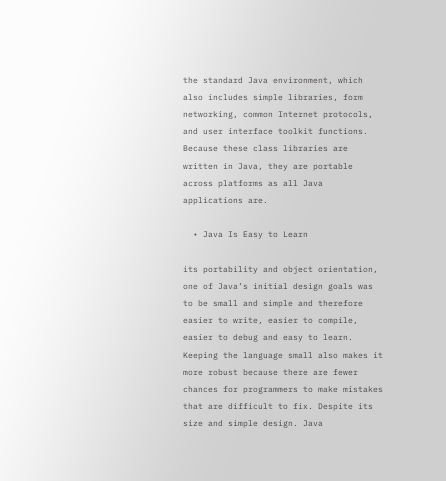the standard Java environment, which also includes simple libraries, form networking, common Internet protocols, and user interface toolkit functions. Because these class libraries are written in Java, they are portable across platforms as all Java applications are.

  • Java Is Easy to Learn

its portability and object orientation, one of Java’s initial design goals was to be small and simple and therefore easier to write, easier to compile, easier to debug and easy to learn. Keeping the language small also makes it more robust because there are fewer chances for programmers to make mistakes that are difficult to fix. Despite its size and simple design. Java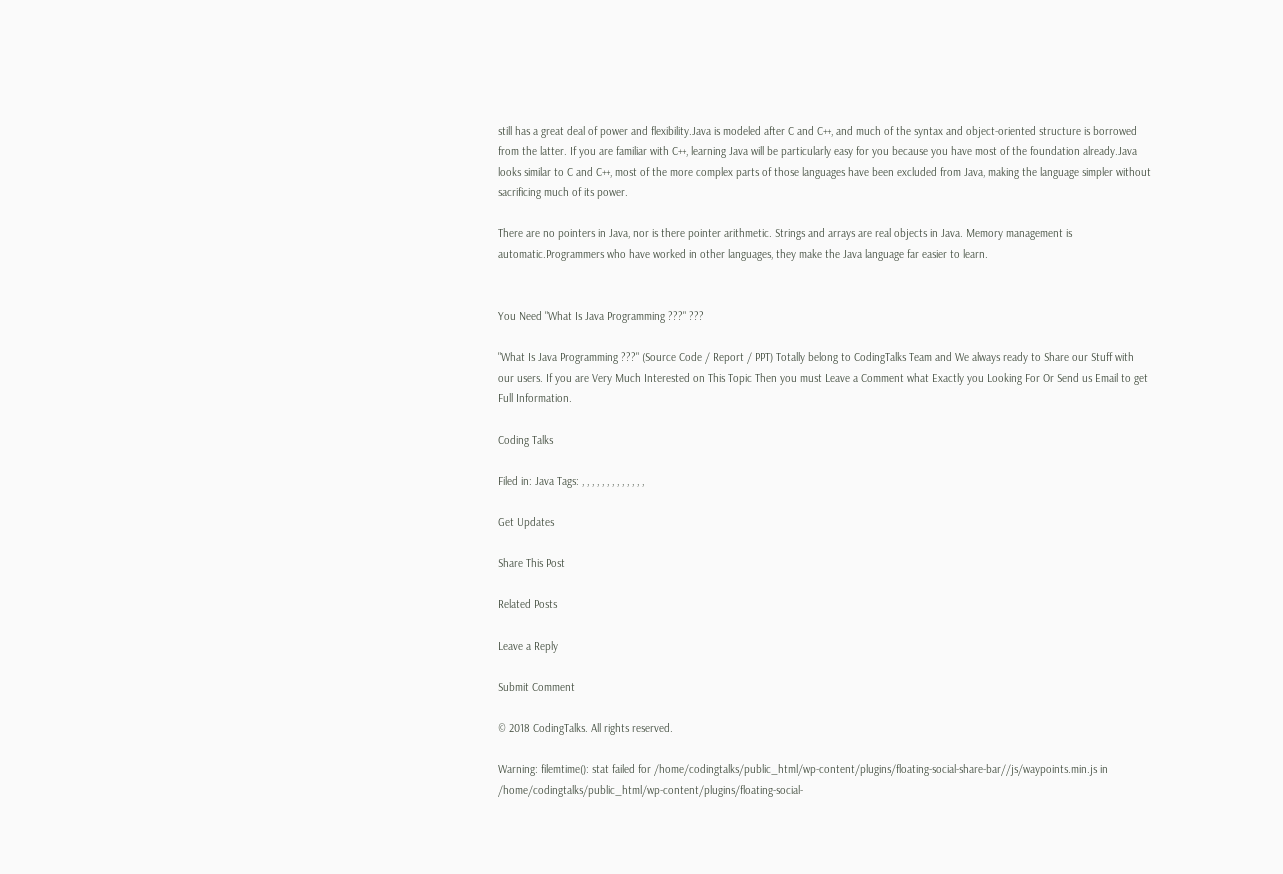still has a great deal of power and flexibility.Java is modeled after C and C++, and much of the syntax and object-oriented structure is borrowed from the latter. If you are familiar with C++, learning Java will be particularly easy for you because you have most of the foundation already.Java looks similar to C and C++, most of the more complex parts of those languages have been excluded from Java, making the language simpler without sacrificing much of its power.

There are no pointers in Java, nor is there pointer arithmetic. Strings and arrays are real objects in Java. Memory management is automatic.Programmers who have worked in other languages, they make the Java language far easier to learn.


You Need "What Is Java Programming ???" ???

"What Is Java Programming ???" (Source Code / Report / PPT) Totally belong to CodingTalks Team and We always ready to Share our Stuff with our users. If you are Very Much Interested on This Topic Then you must Leave a Comment what Exactly you Looking For Or Send us Email to get Full Information.

Coding Talks

Filed in: Java Tags: , , , , , , , , , , , , ,

Get Updates

Share This Post

Related Posts

Leave a Reply

Submit Comment

© 2018 CodingTalks. All rights reserved.

Warning: filemtime(): stat failed for /home/codingtalks/public_html/wp-content/plugins/floating-social-share-bar//js/waypoints.min.js in /home/codingtalks/public_html/wp-content/plugins/floating-social-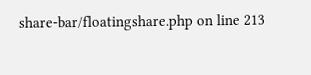share-bar/floatingshare.php on line 213